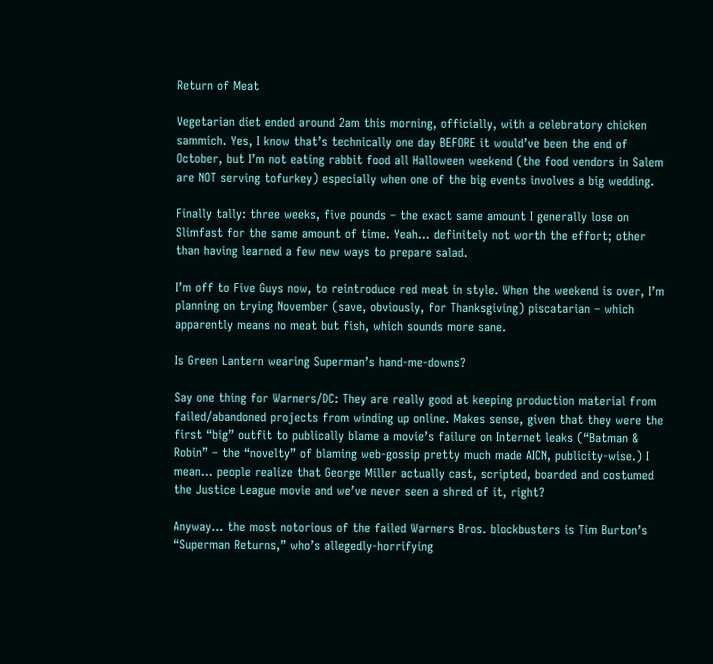Return of Meat

Vegetarian diet ended around 2am this morning, officially, with a celebratory chicken sammich. Yes, I know that’s technically one day BEFORE it would’ve been the end of October, but I’m not eating rabbit food all Halloween weekend (the food vendors in Salem are NOT serving tofurkey) especially when one of the big events involves a big wedding.

Finally tally: three weeks, five pounds – the exact same amount I generally lose on Slimfast for the same amount of time. Yeah… definitely not worth the effort; other than having learned a few new ways to prepare salad.

I’m off to Five Guys now, to reintroduce red meat in style. When the weekend is over, I’m planning on trying November (save, obviously, for Thanksgiving) piscatarian – which apparently means no meat but fish, which sounds more sane.

Is Green Lantern wearing Superman’s hand-me-downs?

Say one thing for Warners/DC: They are really good at keeping production material from failed/abandoned projects from winding up online. Makes sense, given that they were the first “big” outfit to publically blame a movie’s failure on Internet leaks (“Batman & Robin” – the “novelty” of blaming web-gossip pretty much made AICN, publicity-wise.) I mean… people realize that George Miller actually cast, scripted, boarded and costumed the Justice League movie and we’ve never seen a shred of it, right?

Anyway… the most notorious of the failed Warners Bros. blockbusters is Tim Burton’s “Superman Returns,” who’s allegedly-horrifying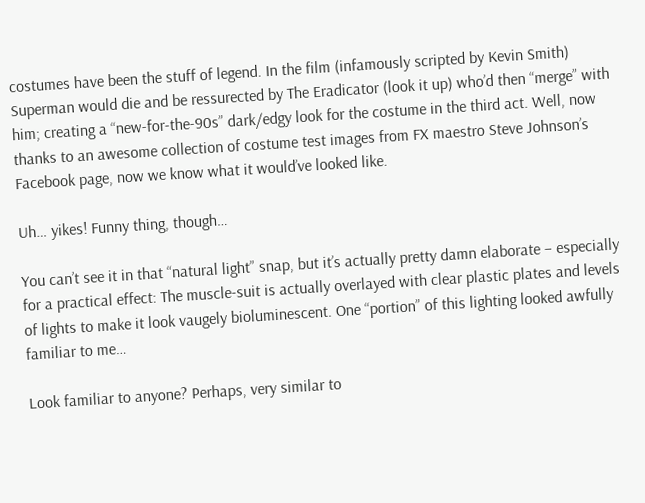costumes have been the stuff of legend. In the film (infamously scripted by Kevin Smith) Superman would die and be ressurected by The Eradicator (look it up) who’d then “merge” with him; creating a “new-for-the-90s” dark/edgy look for the costume in the third act. Well, now thanks to an awesome collection of costume test images from FX maestro Steve Johnson’s Facebook page, now we know what it would’ve looked like.

Uh… yikes! Funny thing, though…

You can’t see it in that “natural light” snap, but it’s actually pretty damn elaborate – especially for a practical effect: The muscle-suit is actually overlayed with clear plastic plates and levels of lights to make it look vaugely bioluminescent. One “portion” of this lighting looked awfully familiar to me…

Look familiar to anyone? Perhaps, very similar to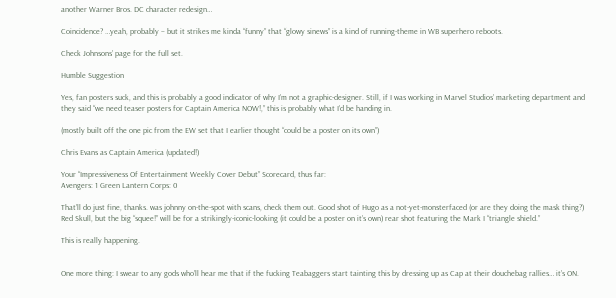another Warner Bros. DC character redesign…

Coincidence? …yeah, probably – but it strikes me kinda “funny” that “glowy sinews” is a kind of running-theme in WB superhero reboots.

Check Johnsons’ page for the full set.

Humble Suggestion

Yes, fan posters suck, and this is probably a good indicator of why I’m not a graphic-designer. Still, if I was working in Marvel Studios’ marketing department and they said “we need teaser posters for Captain America NOW!,” this is probably what I’d be handing in.

(mostly built off the one pic from the EW set that I earlier thought “could be a poster on its own”)

Chris Evans as Captain America (updated!)

Your “Impressiveness Of Entertainment Weekly Cover Debut” Scorecard, thus far:
Avengers: 1 Green Lantern Corps: 0

That’ll do just fine, thanks. was johnny on-the-spot with scans, check them out. Good shot of Hugo as a not-yet-monsterfaced (or are they doing the mask thing?) Red Skull, but the big “squee!” will be for a strikingly-iconic-looking (it could be a poster on it’s own) rear shot featuring the Mark I “triangle shield.”

This is really happening.


One more thing: I swear to any gods who’ll hear me that if the fucking Teabaggers start tainting this by dressing up as Cap at their douchebag rallies… it’s ON.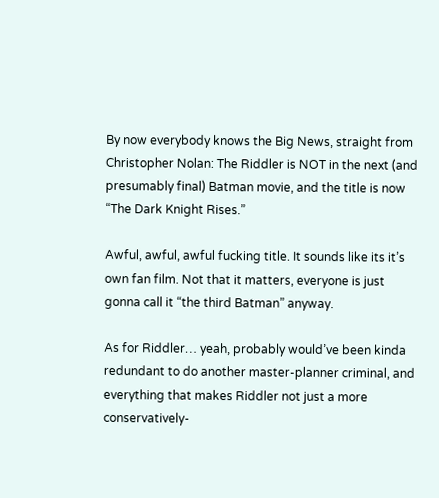By now everybody knows the Big News, straight from Christopher Nolan: The Riddler is NOT in the next (and presumably final) Batman movie, and the title is now “The Dark Knight Rises.”

Awful, awful, awful fucking title. It sounds like its it’s own fan film. Not that it matters, everyone is just gonna call it “the third Batman” anyway.

As for Riddler… yeah, probably would’ve been kinda redundant to do another master-planner criminal, and everything that makes Riddler not just a more conservatively-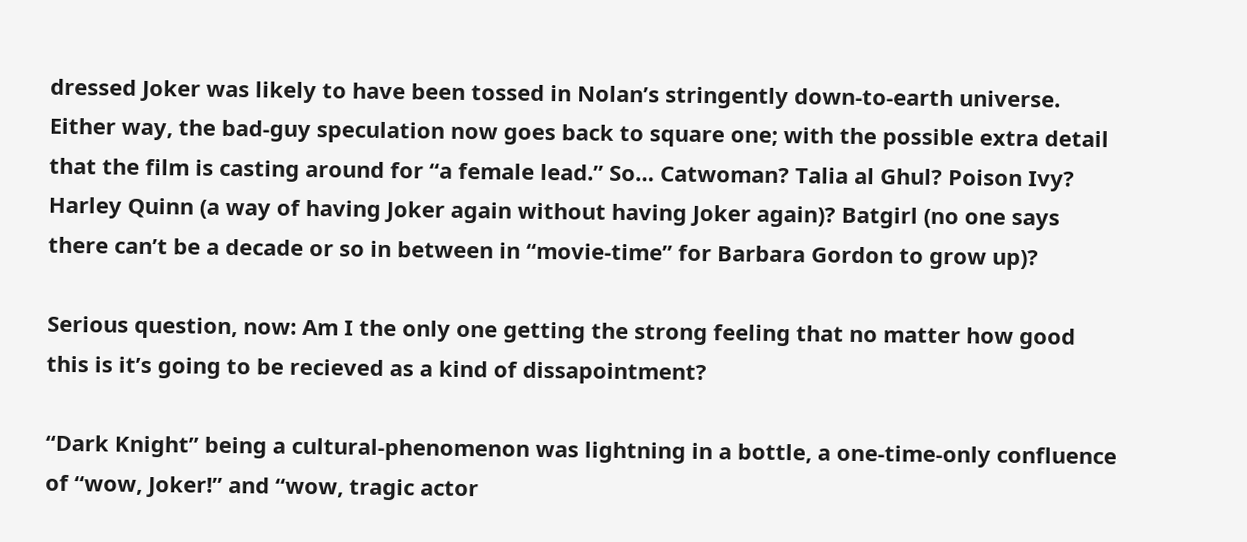dressed Joker was likely to have been tossed in Nolan’s stringently down-to-earth universe. Either way, the bad-guy speculation now goes back to square one; with the possible extra detail that the film is casting around for “a female lead.” So… Catwoman? Talia al Ghul? Poison Ivy? Harley Quinn (a way of having Joker again without having Joker again)? Batgirl (no one says there can’t be a decade or so in between in “movie-time” for Barbara Gordon to grow up)?

Serious question, now: Am I the only one getting the strong feeling that no matter how good this is it’s going to be recieved as a kind of dissapointment?

“Dark Knight” being a cultural-phenomenon was lightning in a bottle, a one-time-only confluence of “wow, Joker!” and “wow, tragic actor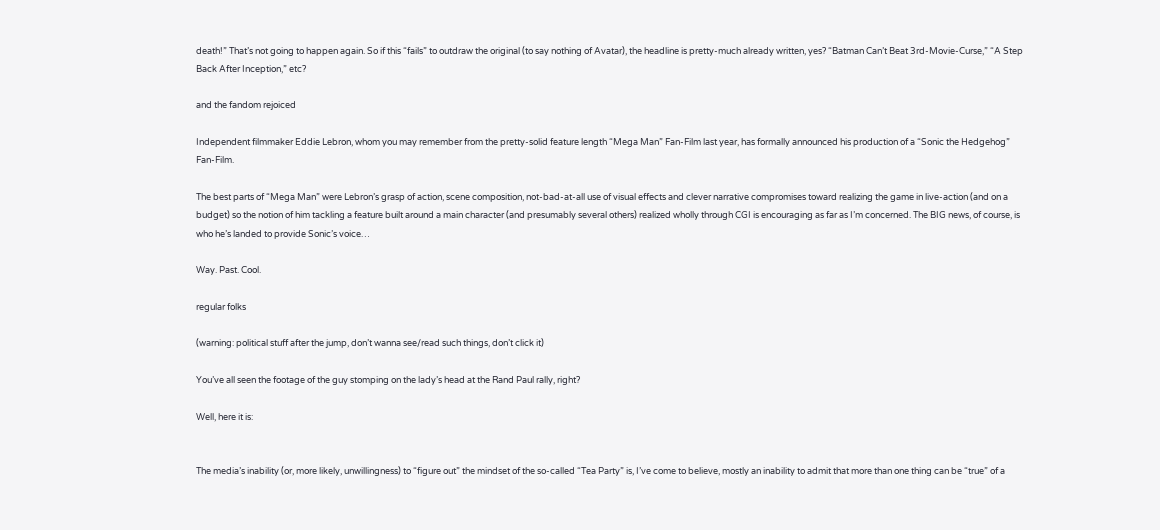death!” That’s not going to happen again. So if this “fails” to outdraw the original (to say nothing of Avatar), the headline is pretty-much already written, yes? “Batman Can’t Beat 3rd-Movie-Curse,” “A Step Back After Inception,” etc?

and the fandom rejoiced

Independent filmmaker Eddie Lebron, whom you may remember from the pretty-solid feature length “Mega Man” Fan-Film last year, has formally announced his production of a “Sonic the Hedgehog” Fan-Film.

The best parts of “Mega Man” were Lebron’s grasp of action, scene composition, not-bad-at-all use of visual effects and clever narrative compromises toward realizing the game in live-action (and on a budget) so the notion of him tackling a feature built around a main character (and presumably several others) realized wholly through CGI is encouraging as far as I’m concerned. The BIG news, of course, is who he’s landed to provide Sonic’s voice…

Way. Past. Cool.

regular folks

(warning: political stuff after the jump, don’t wanna see/read such things, don’t click it)

You’ve all seen the footage of the guy stomping on the lady’s head at the Rand Paul rally, right?

Well, here it is:


The media’s inability (or, more likely, unwillingness) to “figure out” the mindset of the so-called “Tea Party” is, I’ve come to believe, mostly an inability to admit that more than one thing can be “true” of a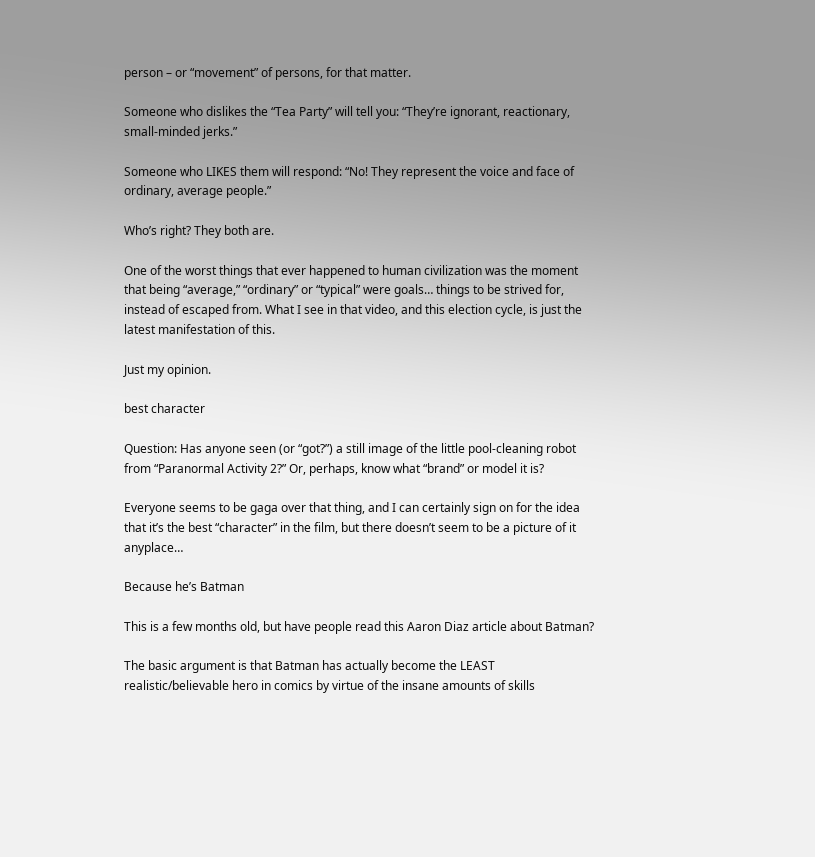person – or “movement” of persons, for that matter.

Someone who dislikes the “Tea Party” will tell you: “They’re ignorant, reactionary, small-minded jerks.”

Someone who LIKES them will respond: “No! They represent the voice and face of ordinary, average people.”

Who’s right? They both are.

One of the worst things that ever happened to human civilization was the moment that being “average,” “ordinary” or “typical” were goals… things to be strived for, instead of escaped from. What I see in that video, and this election cycle, is just the latest manifestation of this.

Just my opinion.

best character

Question: Has anyone seen (or “got?”) a still image of the little pool-cleaning robot from “Paranormal Activity 2?” Or, perhaps, know what “brand” or model it is?

Everyone seems to be gaga over that thing, and I can certainly sign on for the idea that it’s the best “character” in the film, but there doesn’t seem to be a picture of it anyplace…

Because he’s Batman

This is a few months old, but have people read this Aaron Diaz article about Batman?

The basic argument is that Batman has actually become the LEAST realistic/believable hero in comics by virtue of the insane amounts of skills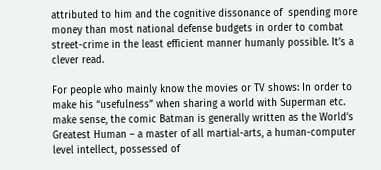attributed to him and the cognitive dissonance of  spending more money than most national defense budgets in order to combat street-crime in the least efficient manner humanly possible. It’s a clever read.

For people who mainly know the movies or TV shows: In order to make his “usefulness” when sharing a world with Superman etc. make sense, the comic Batman is generally written as the World’s Greatest Human – a master of all martial-arts, a human-computer level intellect, possessed of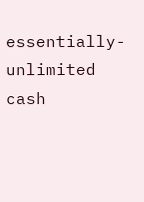essentially-unlimited cash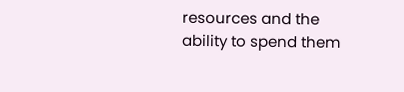resources and the ability to spend them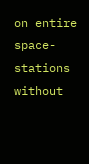on entire space-stations without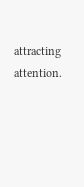attracting attention.